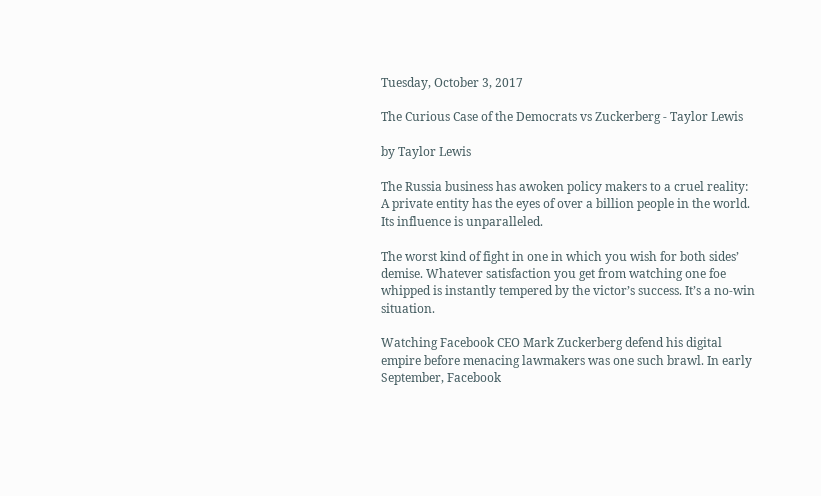Tuesday, October 3, 2017

The Curious Case of the Democrats vs Zuckerberg - Taylor Lewis

by Taylor Lewis

The Russia business has awoken policy makers to a cruel reality: A private entity has the eyes of over a billion people in the world. Its influence is unparalleled.

The worst kind of fight in one in which you wish for both sides’ demise. Whatever satisfaction you get from watching one foe whipped is instantly tempered by the victor’s success. It’s a no-win situation.

Watching Facebook CEO Mark Zuckerberg defend his digital empire before menacing lawmakers was one such brawl. In early September, Facebook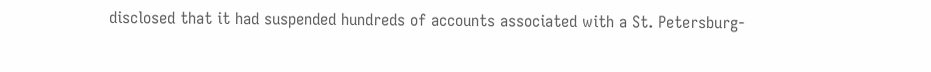disclosed that it had suspended hundreds of accounts associated with a St. Petersburg-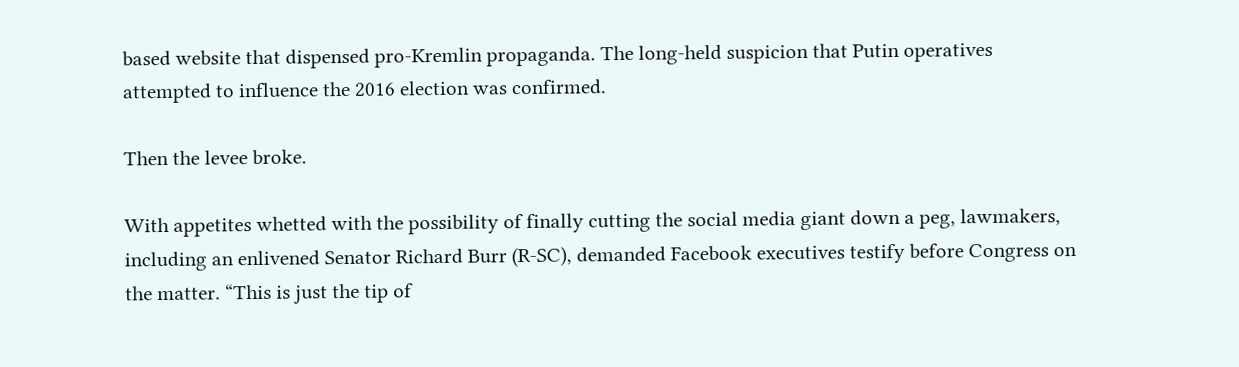based website that dispensed pro-Kremlin propaganda. The long-held suspicion that Putin operatives attempted to influence the 2016 election was confirmed.

Then the levee broke.

With appetites whetted with the possibility of finally cutting the social media giant down a peg, lawmakers, including an enlivened Senator Richard Burr (R-SC), demanded Facebook executives testify before Congress on the matter. “This is just the tip of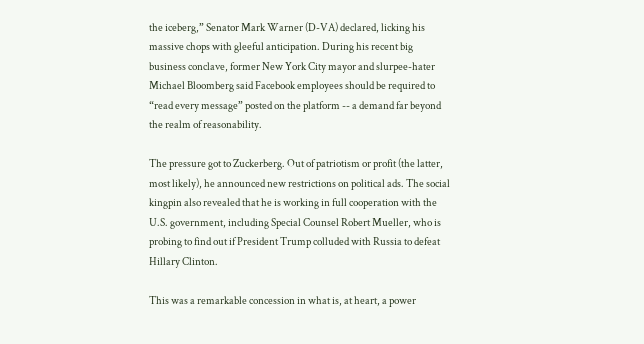the iceberg,” Senator Mark Warner (D-VA) declared, licking his massive chops with gleeful anticipation. During his recent big business conclave, former New York City mayor and slurpee-hater Michael Bloomberg said Facebook employees should be required to “read every message” posted on the platform -- a demand far beyond the realm of reasonability.

The pressure got to Zuckerberg. Out of patriotism or profit (the latter, most likely), he announced new restrictions on political ads. The social kingpin also revealed that he is working in full cooperation with the U.S. government, including Special Counsel Robert Mueller, who is probing to find out if President Trump colluded with Russia to defeat Hillary Clinton.

This was a remarkable concession in what is, at heart, a power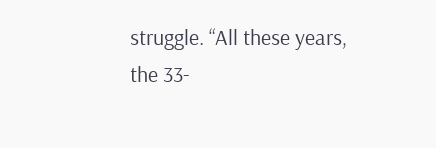struggle. “All these years, the 33-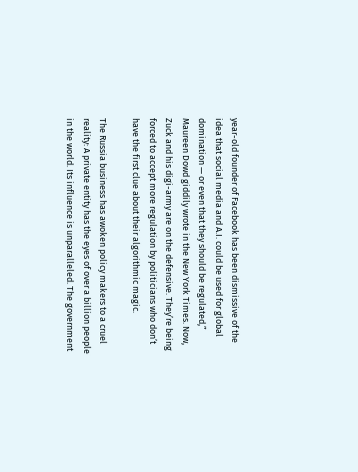year-old founder of Facebook has been dismissive of the idea that social media and A.I. could be used for global domination — or even that they should be regulated,” Maureen Dowd giddily wrote in the New York Times. Now, Zuck and his digi-army are on the defensive. They’re being forced to accept more regulation by politicians who don’t have the first clue about their algorithmic magic.

The Russia business has awoken policy makers to a cruel reality: A private entity has the eyes of over a billion people in the world. Its influence is unparalleled. The government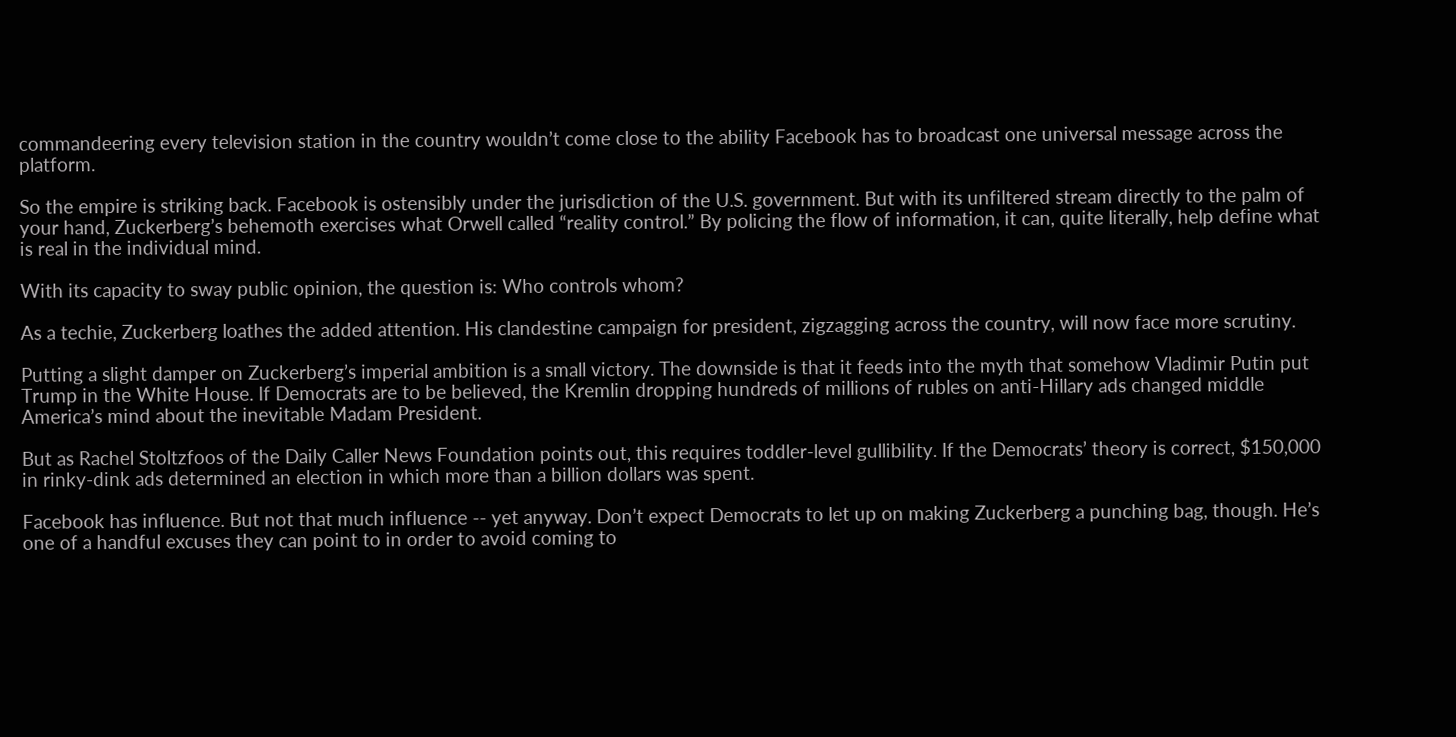commandeering every television station in the country wouldn’t come close to the ability Facebook has to broadcast one universal message across the platform.

So the empire is striking back. Facebook is ostensibly under the jurisdiction of the U.S. government. But with its unfiltered stream directly to the palm of your hand, Zuckerberg’s behemoth exercises what Orwell called “reality control.” By policing the flow of information, it can, quite literally, help define what is real in the individual mind.

With its capacity to sway public opinion, the question is: Who controls whom?

As a techie, Zuckerberg loathes the added attention. His clandestine campaign for president, zigzagging across the country, will now face more scrutiny.

Putting a slight damper on Zuckerberg’s imperial ambition is a small victory. The downside is that it feeds into the myth that somehow Vladimir Putin put Trump in the White House. If Democrats are to be believed, the Kremlin dropping hundreds of millions of rubles on anti-Hillary ads changed middle America’s mind about the inevitable Madam President.

But as Rachel Stoltzfoos of the Daily Caller News Foundation points out, this requires toddler-level gullibility. If the Democrats’ theory is correct, $150,000 in rinky-dink ads determined an election in which more than a billion dollars was spent.

Facebook has influence. But not that much influence -- yet anyway. Don’t expect Democrats to let up on making Zuckerberg a punching bag, though. He’s one of a handful excuses they can point to in order to avoid coming to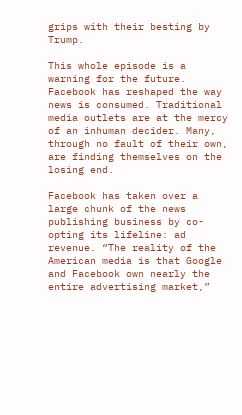grips with their besting by Trump.

This whole episode is a warning for the future. Facebook has reshaped the way news is consumed. Traditional media outlets are at the mercy of an inhuman decider. Many, through no fault of their own, are finding themselves on the losing end.

Facebook has taken over a large chunk of the news publishing business by co-opting its lifeline: ad revenue. “The reality of the American media is that Google and Facebook own nearly the entire advertising market,”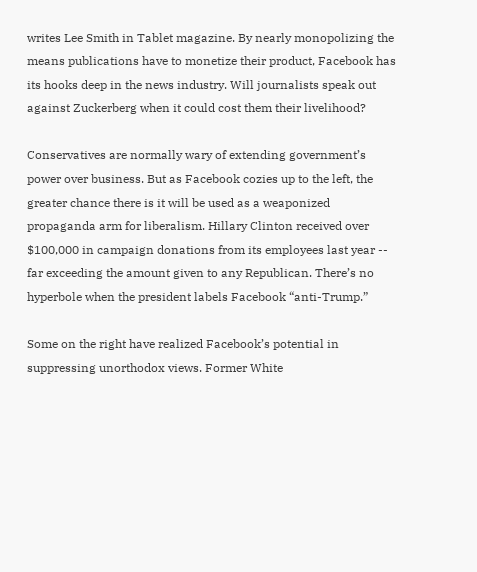writes Lee Smith in Tablet magazine. By nearly monopolizing the means publications have to monetize their product, Facebook has its hooks deep in the news industry. Will journalists speak out against Zuckerberg when it could cost them their livelihood?

Conservatives are normally wary of extending government’s power over business. But as Facebook cozies up to the left, the greater chance there is it will be used as a weaponized propaganda arm for liberalism. Hillary Clinton received over $100,000 in campaign donations from its employees last year -- far exceeding the amount given to any Republican. There’s no hyperbole when the president labels Facebook “anti-Trump.”

Some on the right have realized Facebook’s potential in suppressing unorthodox views. Former White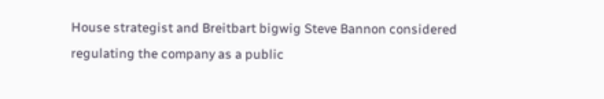House strategist and Breitbart bigwig Steve Bannon considered regulating the company as a public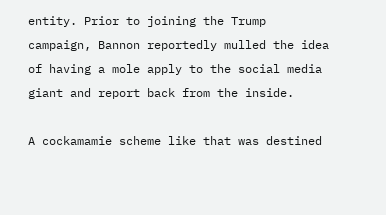entity. Prior to joining the Trump campaign, Bannon reportedly mulled the idea of having a mole apply to the social media giant and report back from the inside.

A cockamamie scheme like that was destined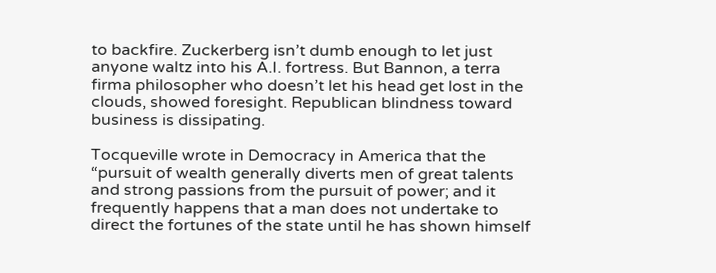to backfire. Zuckerberg isn’t dumb enough to let just anyone waltz into his A.I. fortress. But Bannon, a terra firma philosopher who doesn’t let his head get lost in the clouds, showed foresight. Republican blindness toward business is dissipating.

Tocqueville wrote in Democracy in America that the “pursuit of wealth generally diverts men of great talents and strong passions from the pursuit of power; and it frequently happens that a man does not undertake to direct the fortunes of the state until he has shown himself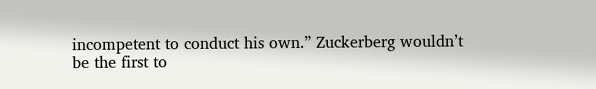incompetent to conduct his own.” Zuckerberg wouldn’t be the first to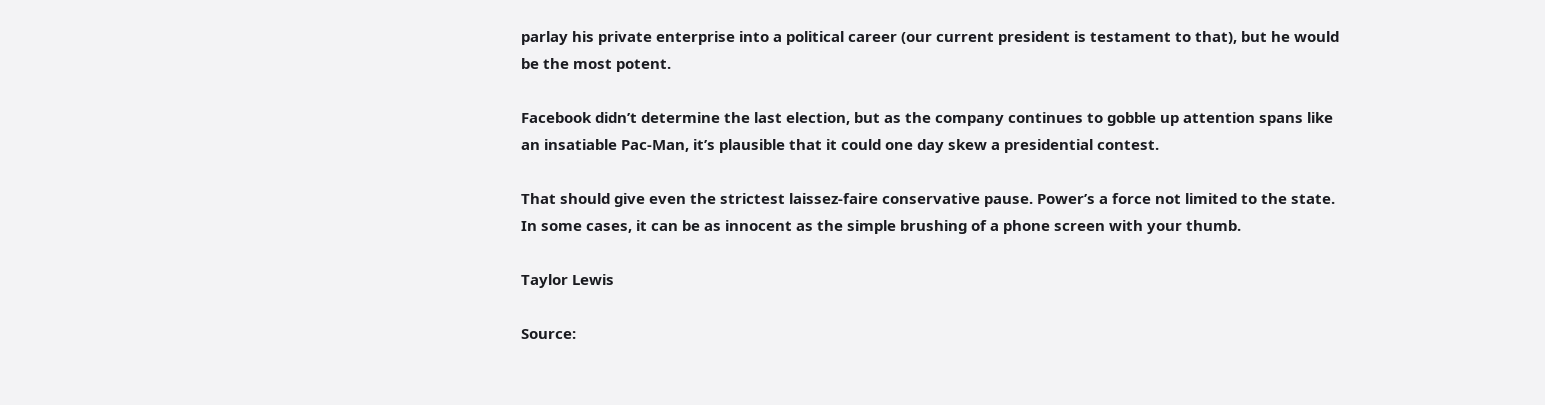parlay his private enterprise into a political career (our current president is testament to that), but he would be the most potent.

Facebook didn’t determine the last election, but as the company continues to gobble up attention spans like an insatiable Pac-Man, it’s plausible that it could one day skew a presidential contest.

That should give even the strictest laissez-faire conservative pause. Power’s a force not limited to the state. In some cases, it can be as innocent as the simple brushing of a phone screen with your thumb.

Taylor Lewis

Source: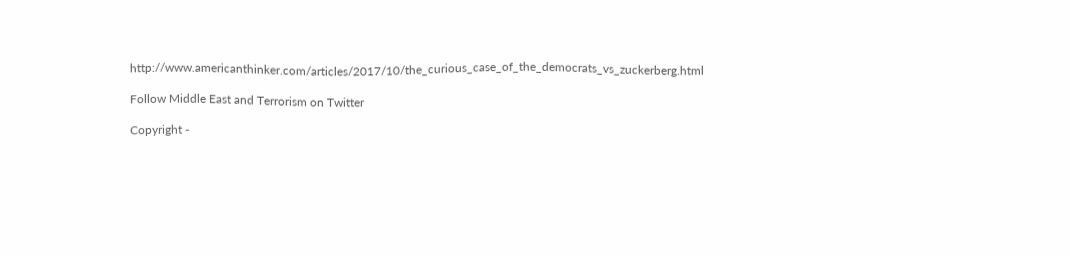http://www.americanthinker.com/articles/2017/10/the_curious_case_of_the_democrats_vs_zuckerberg.html

Follow Middle East and Terrorism on Twitter

Copyright -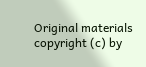Original materials copyright (c) by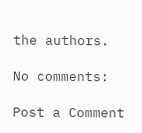the authors.

No comments:

Post a Comment